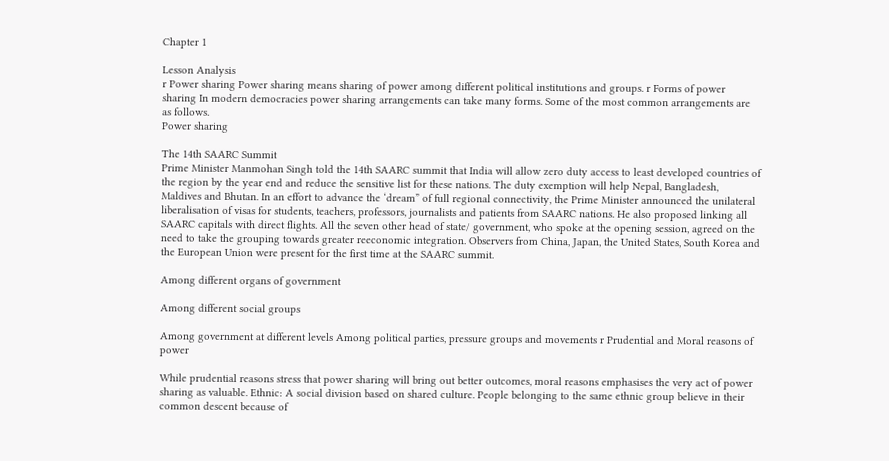Chapter 1

Lesson Analysis
r Power sharing Power sharing means sharing of power among different political institutions and groups. r Forms of power sharing In modern democracies power sharing arrangements can take many forms. Some of the most common arrangements are as follows.
Power sharing

The 14th SAARC Summit
Prime Minister Manmohan Singh told the 14th SAARC summit that India will allow zero duty access to least developed countries of the region by the year end and reduce the sensitive list for these nations. The duty exemption will help Nepal, Bangladesh, Maldives and Bhutan. In an effort to advance the ‘dream” of full regional connectivity, the Prime Minister announced the unilateral liberalisation of visas for students, teachers, professors, journalists and patients from SAARC nations. He also proposed linking all SAARC capitals with direct flights. All the seven other head of state/ government, who spoke at the opening session, agreed on the need to take the grouping towards greater reeconomic integration. Observers from China, Japan, the United States, South Korea and the European Union were present for the first time at the SAARC summit.

Among different organs of government

Among different social groups

Among government at different levels Among political parties, pressure groups and movements r Prudential and Moral reasons of power

While prudential reasons stress that power sharing will bring out better outcomes, moral reasons emphasises the very act of power sharing as valuable. Ethnic: A social division based on shared culture. People belonging to the same ethnic group believe in their common descent because of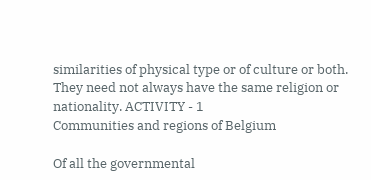similarities of physical type or of culture or both. They need not always have the same religion or nationality. ACTIVITY - 1
Communities and regions of Belgium

Of all the governmental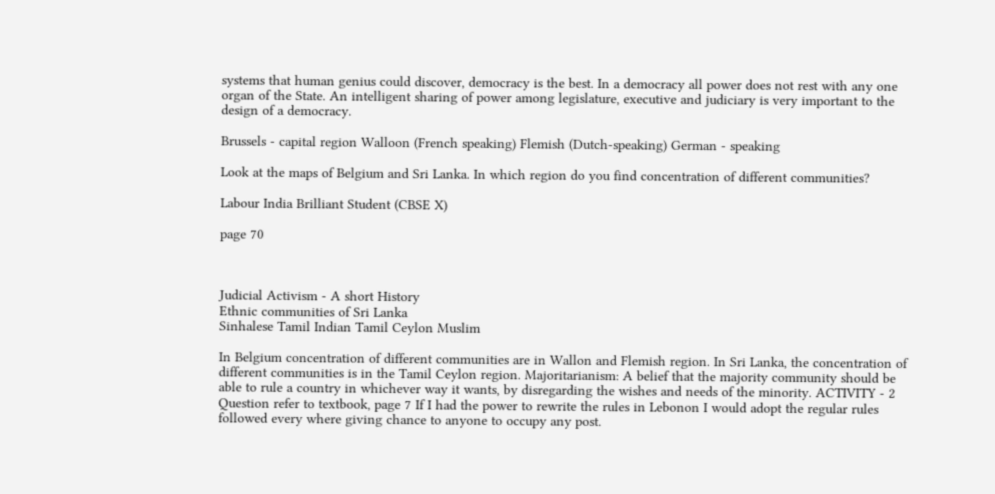systems that human genius could discover, democracy is the best. In a democracy all power does not rest with any one organ of the State. An intelligent sharing of power among legislature, executive and judiciary is very important to the design of a democracy.

Brussels - capital region Walloon (French speaking) Flemish (Dutch-speaking) German - speaking

Look at the maps of Belgium and Sri Lanka. In which region do you find concentration of different communities?

Labour India Brilliant Student (CBSE X)

page 70



Judicial Activism - A short History
Ethnic communities of Sri Lanka
Sinhalese Tamil Indian Tamil Ceylon Muslim

In Belgium concentration of different communities are in Wallon and Flemish region. In Sri Lanka, the concentration of different communities is in the Tamil Ceylon region. Majoritarianism: A belief that the majority community should be able to rule a country in whichever way it wants, by disregarding the wishes and needs of the minority. ACTIVITY - 2 Question refer to textbook, page 7 If I had the power to rewrite the rules in Lebonon I would adopt the regular rules followed every where giving chance to anyone to occupy any post.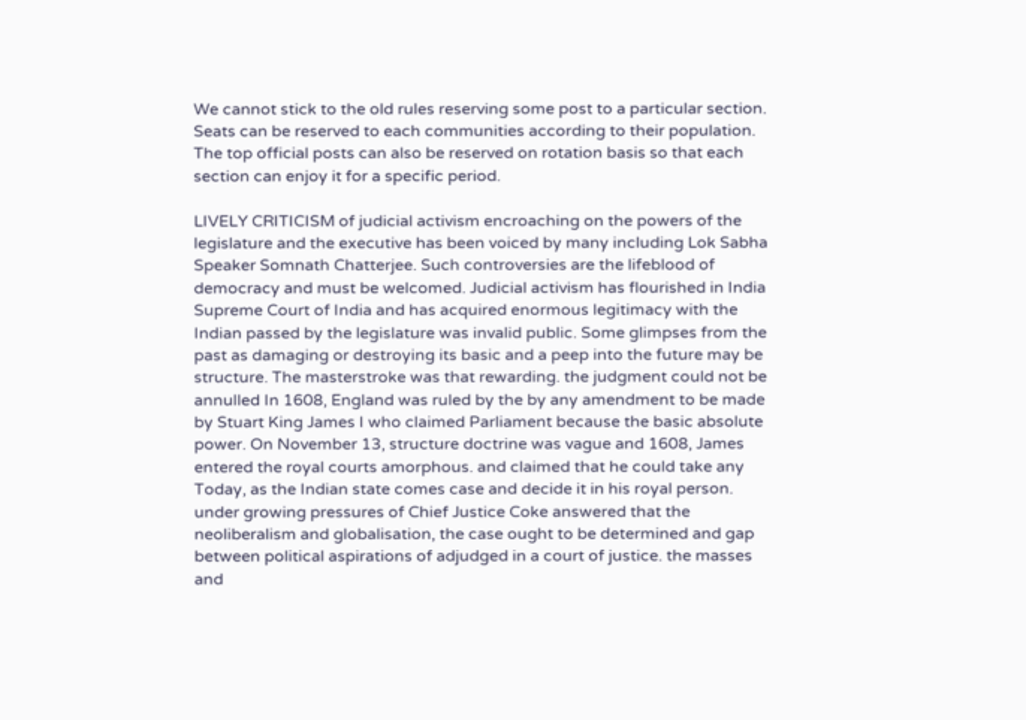We cannot stick to the old rules reserving some post to a particular section. Seats can be reserved to each communities according to their population. The top official posts can also be reserved on rotation basis so that each section can enjoy it for a specific period.

LIVELY CRITICISM of judicial activism encroaching on the powers of the legislature and the executive has been voiced by many including Lok Sabha Speaker Somnath Chatterjee. Such controversies are the lifeblood of democracy and must be welcomed. Judicial activism has flourished in India Supreme Court of India and has acquired enormous legitimacy with the Indian passed by the legislature was invalid public. Some glimpses from the past as damaging or destroying its basic and a peep into the future may be structure. The masterstroke was that rewarding. the judgment could not be annulled In 1608, England was ruled by the by any amendment to be made by Stuart King James I who claimed Parliament because the basic absolute power. On November 13, structure doctrine was vague and 1608, James entered the royal courts amorphous. and claimed that he could take any Today, as the Indian state comes case and decide it in his royal person. under growing pressures of Chief Justice Coke answered that the neoliberalism and globalisation, the case ought to be determined and gap between political aspirations of adjudged in a court of justice. the masses and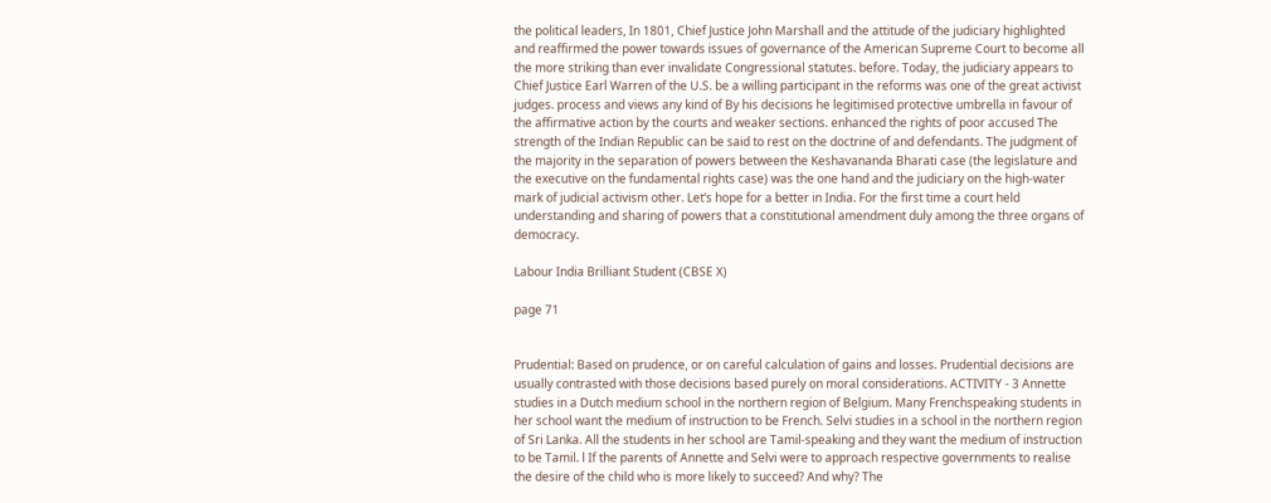the political leaders, In 1801, Chief Justice John Marshall and the attitude of the judiciary highlighted and reaffirmed the power towards issues of governance of the American Supreme Court to become all the more striking than ever invalidate Congressional statutes. before. Today, the judiciary appears to Chief Justice Earl Warren of the U.S. be a willing participant in the reforms was one of the great activist judges. process and views any kind of By his decisions he legitimised protective umbrella in favour of the affirmative action by the courts and weaker sections. enhanced the rights of poor accused The strength of the Indian Republic can be said to rest on the doctrine of and defendants. The judgment of the majority in the separation of powers between the Keshavananda Bharati case (the legislature and the executive on the fundamental rights case) was the one hand and the judiciary on the high-water mark of judicial activism other. Let’s hope for a better in India. For the first time a court held understanding and sharing of powers that a constitutional amendment duly among the three organs of democracy.

Labour India Brilliant Student (CBSE X)

page 71


Prudential: Based on prudence, or on careful calculation of gains and losses. Prudential decisions are usually contrasted with those decisions based purely on moral considerations. ACTIVITY - 3 Annette studies in a Dutch medium school in the northern region of Belgium. Many Frenchspeaking students in her school want the medium of instruction to be French. Selvi studies in a school in the northern region of Sri Lanka. All the students in her school are Tamil-speaking and they want the medium of instruction to be Tamil. l If the parents of Annette and Selvi were to approach respective governments to realise the desire of the child who is more likely to succeed? And why? The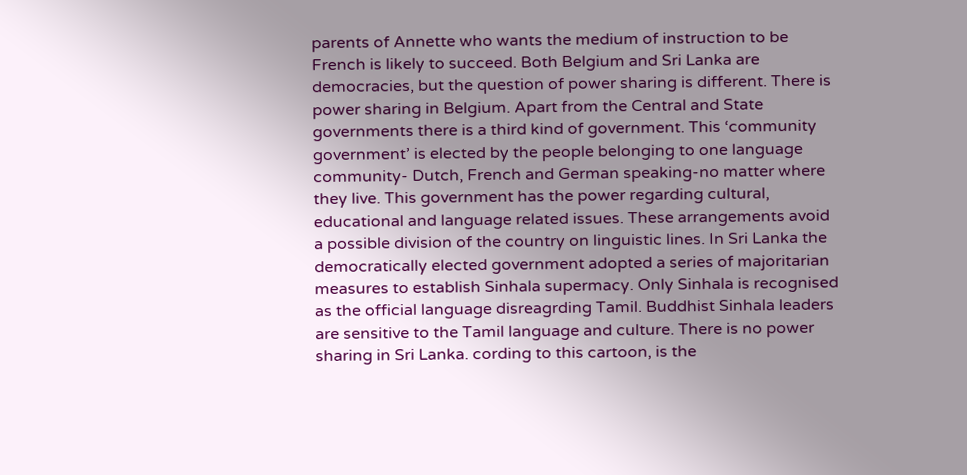parents of Annette who wants the medium of instruction to be French is likely to succeed. Both Belgium and Sri Lanka are democracies, but the question of power sharing is different. There is power sharing in Belgium. Apart from the Central and State governments there is a third kind of government. This ‘community government’ is elected by the people belonging to one language community- Dutch, French and German speaking-no matter where they live. This government has the power regarding cultural, educational and language related issues. These arrangements avoid a possible division of the country on linguistic lines. In Sri Lanka the democratically elected government adopted a series of majoritarian measures to establish Sinhala supermacy. Only Sinhala is recognised as the official language disreagrding Tamil. Buddhist Sinhala leaders are sensitive to the Tamil language and culture. There is no power sharing in Sri Lanka. cording to this cartoon, is the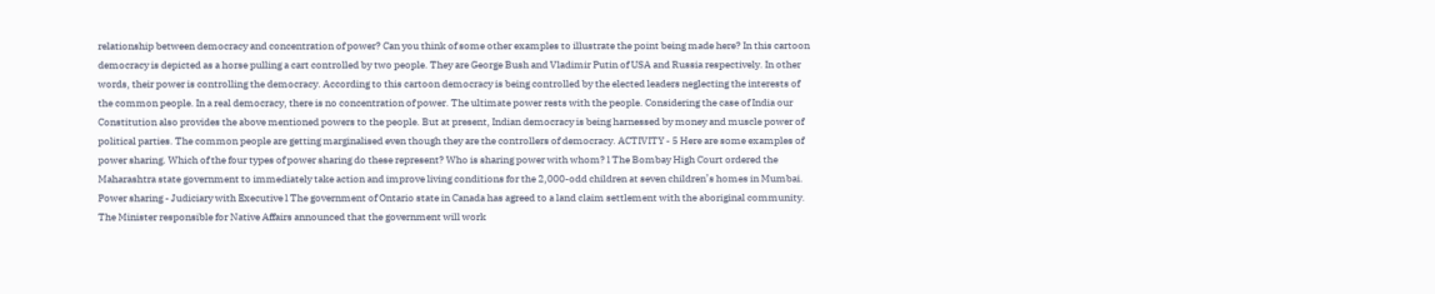relationship between democracy and concentration of power? Can you think of some other examples to illustrate the point being made here? In this cartoon democracy is depicted as a horse pulling a cart controlled by two people. They are George Bush and Vladimir Putin of USA and Russia respectively. In other words, their power is controlling the democracy. According to this cartoon democracy is being controlled by the elected leaders neglecting the interests of the common people. In a real democracy, there is no concentration of power. The ultimate power rests with the people. Considering the case of India our Constitution also provides the above mentioned powers to the people. But at present, Indian democracy is being harnessed by money and muscle power of political parties. The common people are getting marginalised even though they are the controllers of democracy. ACTIVITY - 5 Here are some examples of power sharing. Which of the four types of power sharing do these represent? Who is sharing power with whom? l The Bombay High Court ordered the Maharashtra state government to immediately take action and improve living conditions for the 2,000-odd children at seven children’s homes in Mumbai. Power sharing - Judiciary with Executive l The government of Ontario state in Canada has agreed to a land claim settlement with the aboriginal community. The Minister responsible for Native Affairs announced that the government will work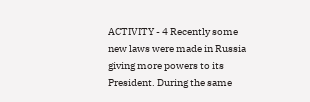ACTIVITY - 4 Recently some new laws were made in Russia giving more powers to its President. During the same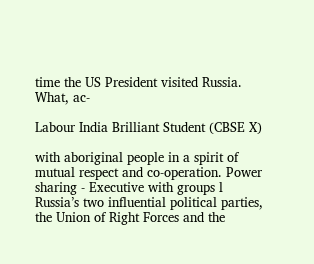time the US President visited Russia. What, ac-

Labour India Brilliant Student (CBSE X)

with aboriginal people in a spirit of mutual respect and co-operation. Power sharing - Executive with groups l Russia’s two influential political parties, the Union of Right Forces and the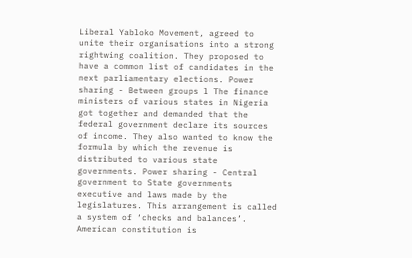Liberal Yabloko Movement, agreed to unite their organisations into a strong rightwing coalition. They proposed to have a common list of candidates in the next parliamentary elections. Power sharing - Between groups l The finance ministers of various states in Nigeria got together and demanded that the federal government declare its sources of income. They also wanted to know the formula by which the revenue is distributed to various state governments. Power sharing - Central government to State governments executive and laws made by the legislatures. This arrangement is called a system of ‘checks and balances’. American constitution is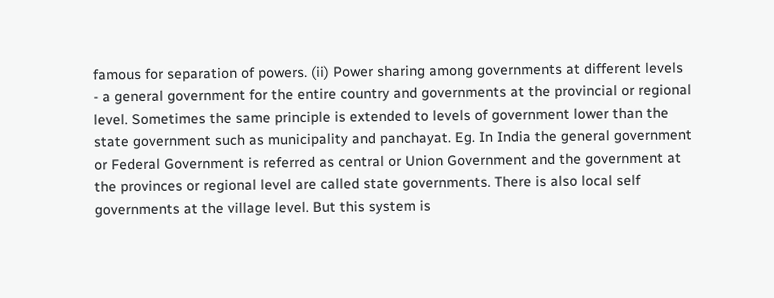famous for separation of powers. (ii) Power sharing among governments at different levels - a general government for the entire country and governments at the provincial or regional level. Sometimes the same principle is extended to levels of government lower than the state government such as municipality and panchayat. Eg. In India the general government or Federal Government is referred as central or Union Government and the government at the provinces or regional level are called state governments. There is also local self governments at the village level. But this system is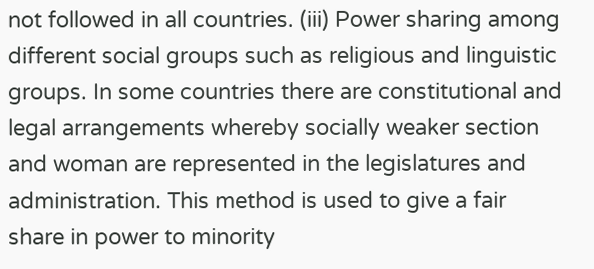not followed in all countries. (iii) Power sharing among different social groups such as religious and linguistic groups. In some countries there are constitutional and legal arrangements whereby socially weaker section and woman are represented in the legislatures and administration. This method is used to give a fair share in power to minority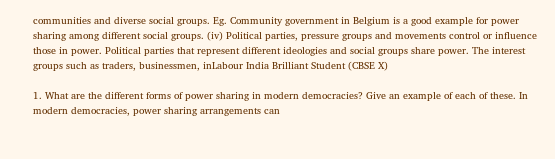communities and diverse social groups. Eg. Community government in Belgium is a good example for power sharing among different social groups. (iv) Political parties, pressure groups and movements control or influence those in power. Political parties that represent different ideologies and social groups share power. The interest groups such as traders, businessmen, inLabour India Brilliant Student (CBSE X)

1. What are the different forms of power sharing in modern democracies? Give an example of each of these. In modern democracies, power sharing arrangements can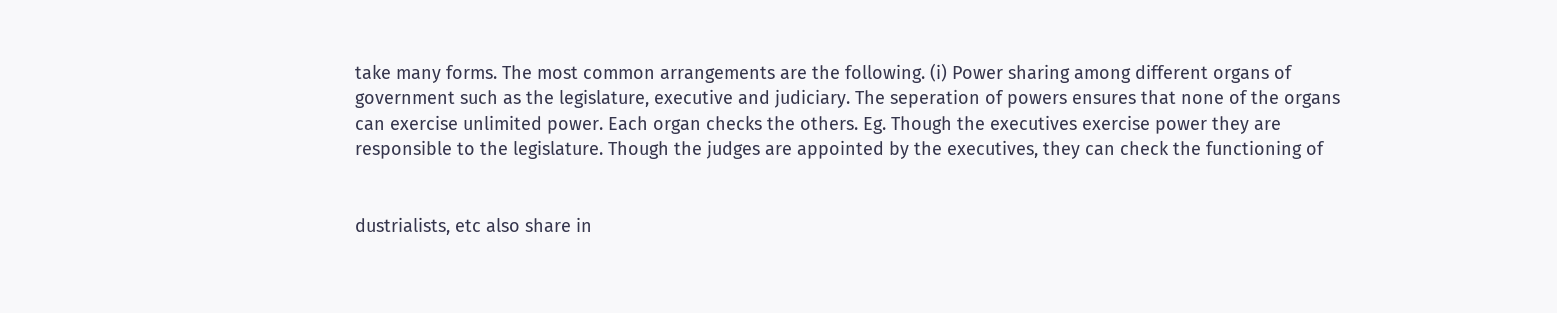take many forms. The most common arrangements are the following. (i) Power sharing among different organs of government such as the legislature, executive and judiciary. The seperation of powers ensures that none of the organs can exercise unlimited power. Each organ checks the others. Eg. Though the executives exercise power they are responsible to the legislature. Though the judges are appointed by the executives, they can check the functioning of


dustrialists, etc also share in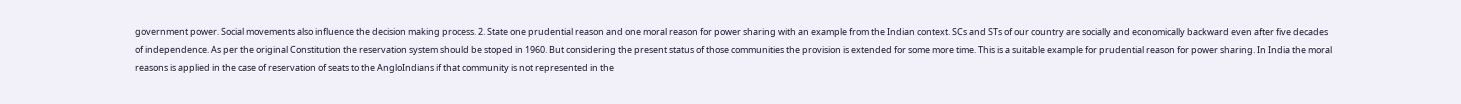government power. Social movements also influence the decision making process. 2. State one prudential reason and one moral reason for power sharing with an example from the Indian context. SCs and STs of our country are socially and economically backward even after five decades of independence. As per the original Constitution the reservation system should be stoped in 1960. But considering the present status of those communities the provision is extended for some more time. This is a suitable example for prudential reason for power sharing. In India the moral reasons is applied in the case of reservation of seats to the AngloIndians if that community is not represented in the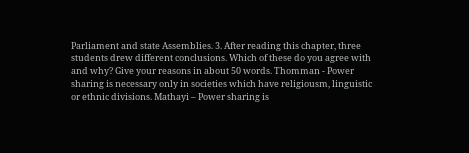Parliament and state Assemblies. 3. After reading this chapter, three students drew different conclusions. Which of these do you agree with and why? Give your reasons in about 50 words. Thomman - Power sharing is necessary only in societies which have religiousm, linguistic or ethnic divisions. Mathayi – Power sharing is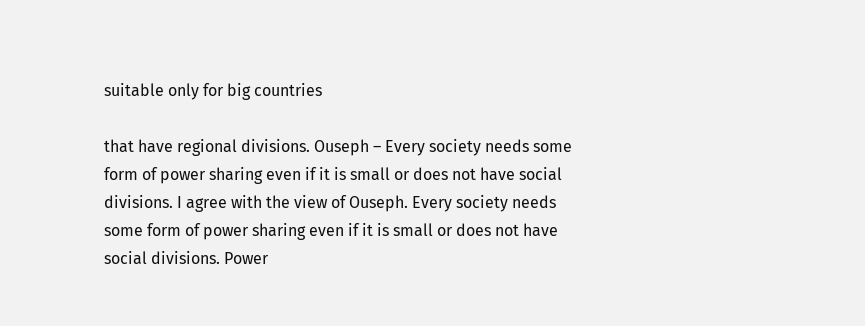suitable only for big countries

that have regional divisions. Ouseph – Every society needs some form of power sharing even if it is small or does not have social divisions. I agree with the view of Ouseph. Every society needs some form of power sharing even if it is small or does not have social divisions. Power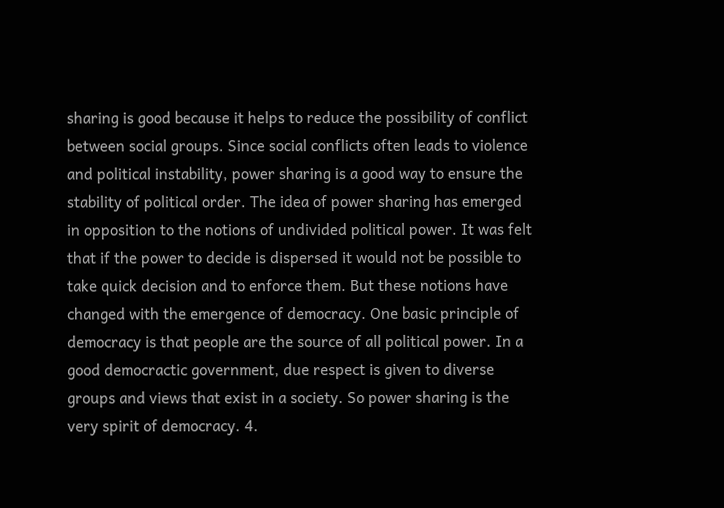sharing is good because it helps to reduce the possibility of conflict between social groups. Since social conflicts often leads to violence and political instability, power sharing is a good way to ensure the stability of political order. The idea of power sharing has emerged in opposition to the notions of undivided political power. It was felt that if the power to decide is dispersed it would not be possible to take quick decision and to enforce them. But these notions have changed with the emergence of democracy. One basic principle of democracy is that people are the source of all political power. In a good democractic government, due respect is given to diverse groups and views that exist in a society. So power sharing is the very spirit of democracy. 4.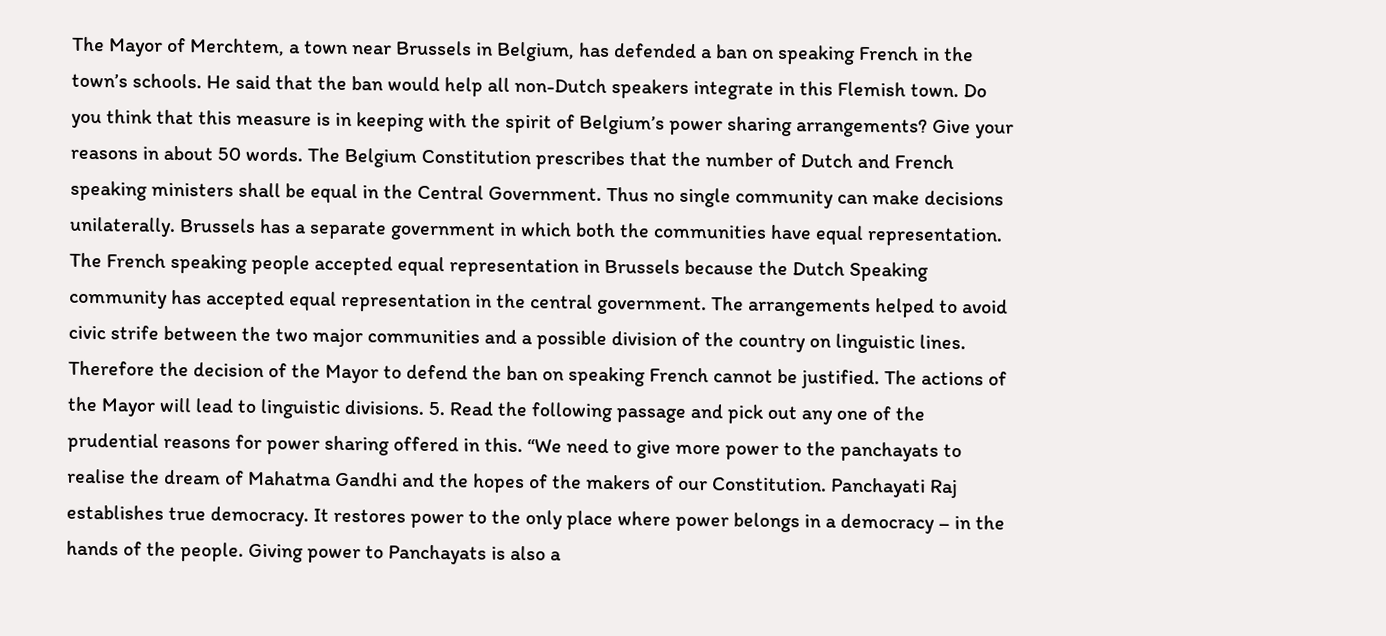The Mayor of Merchtem, a town near Brussels in Belgium, has defended a ban on speaking French in the town’s schools. He said that the ban would help all non-Dutch speakers integrate in this Flemish town. Do you think that this measure is in keeping with the spirit of Belgium’s power sharing arrangements? Give your reasons in about 50 words. The Belgium Constitution prescribes that the number of Dutch and French speaking ministers shall be equal in the Central Government. Thus no single community can make decisions unilaterally. Brussels has a separate government in which both the communities have equal representation. The French speaking people accepted equal representation in Brussels because the Dutch Speaking community has accepted equal representation in the central government. The arrangements helped to avoid civic strife between the two major communities and a possible division of the country on linguistic lines. Therefore the decision of the Mayor to defend the ban on speaking French cannot be justified. The actions of the Mayor will lead to linguistic divisions. 5. Read the following passage and pick out any one of the prudential reasons for power sharing offered in this. “We need to give more power to the panchayats to realise the dream of Mahatma Gandhi and the hopes of the makers of our Constitution. Panchayati Raj establishes true democracy. It restores power to the only place where power belongs in a democracy – in the hands of the people. Giving power to Panchayats is also a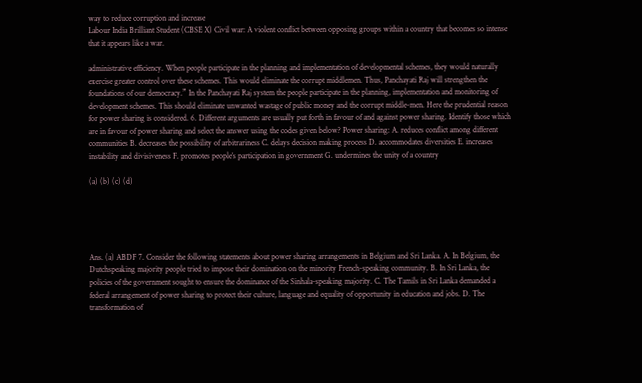way to reduce corruption and increase
Labour India Brilliant Student (CBSE X) Civil war: A violent conflict between opposing groups within a country that becomes so intense that it appears like a war.

administrative efficiency. When people participate in the planning and implementation of developmental schemes, they would naturally exercise greater control over these schemes. This would eliminate the corrupt middlemen. Thus, Panchayati Raj will strengthen the foundations of our democracy.” In the Panchayati Raj system the people participate in the planning, implementation and monitoring of development schemes. This should eliminate unwanted wastage of public money and the corrupt middle-men. Here the prudential reason for power sharing is considered. 6. Different arguments are usually put forth in favour of and against power sharing. Identify those which are in favour of power sharing and select the answer using the codes given below? Power sharing: A. reduces conflict among different communities B. decreases the possibility of arbitrariness C. delays decision making process D. accommodates diversities E. increases instability and divisiveness F. promotes people’s participation in government G. undermines the unity of a country

(a) (b) (c) (d)





Ans. (a) ABDF 7. Consider the following statements about power sharing arrangements in Belgium and Sri Lanka. A. In Belgium, the Dutchspeaking majority people tried to impose their domination on the minority French-speaking community. B. In Sri Lanka, the policies of the government sought to ensure the dominance of the Sinhala-speaking majority. C. The Tamils in Sri Lanka demanded a federal arrangement of power sharing to protect their culture, language and equality of opportunity in education and jobs. D. The transformation of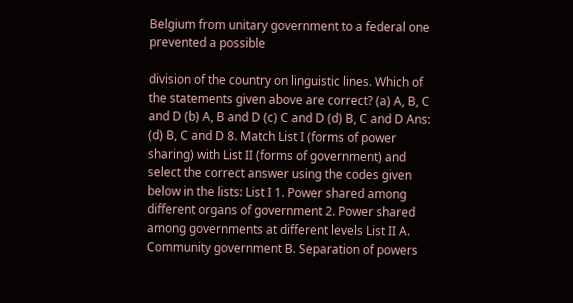Belgium from unitary government to a federal one prevented a possible

division of the country on linguistic lines. Which of the statements given above are correct? (a) A, B, C and D (b) A, B and D (c) C and D (d) B, C and D Ans: (d) B, C and D 8. Match List I (forms of power sharing) with List II (forms of government) and select the correct answer using the codes given below in the lists: List I 1. Power shared among different organs of government 2. Power shared among governments at different levels List II A. Community government B. Separation of powers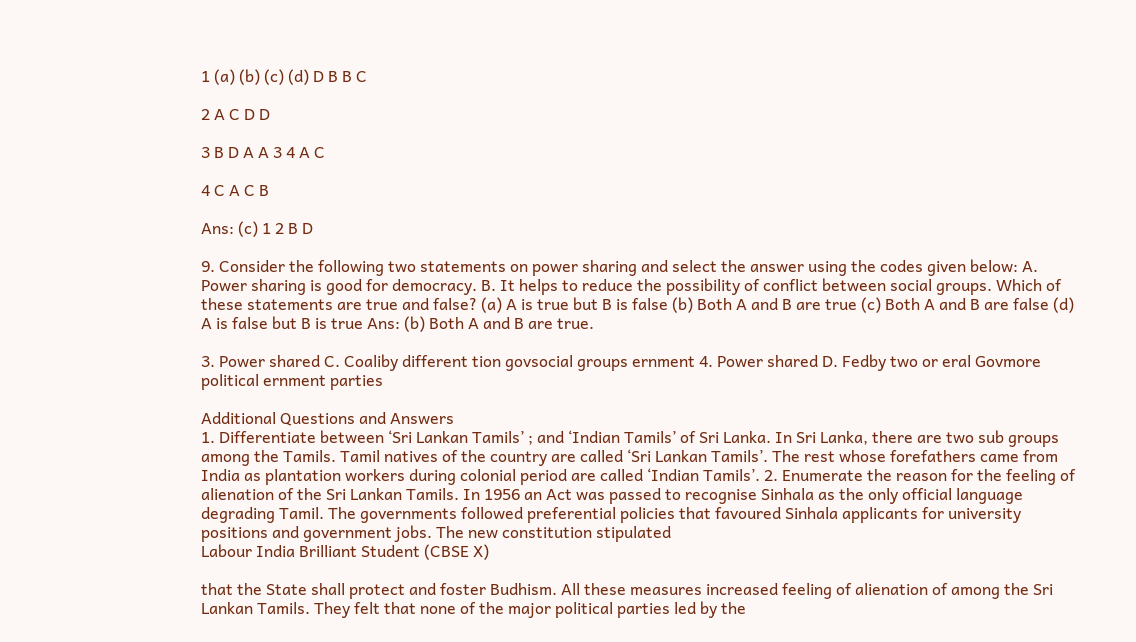1 (a) (b) (c) (d) D B B C

2 A C D D

3 B D A A 3 4 A C

4 C A C B

Ans: (c) 1 2 B D

9. Consider the following two statements on power sharing and select the answer using the codes given below: A. Power sharing is good for democracy. B. It helps to reduce the possibility of conflict between social groups. Which of these statements are true and false? (a) A is true but B is false (b) Both A and B are true (c) Both A and B are false (d) A is false but B is true Ans: (b) Both A and B are true.

3. Power shared C. Coaliby different tion govsocial groups ernment 4. Power shared D. Fedby two or eral Govmore political ernment parties

Additional Questions and Answers
1. Differentiate between ‘Sri Lankan Tamils’ ; and ‘Indian Tamils’ of Sri Lanka. In Sri Lanka, there are two sub groups among the Tamils. Tamil natives of the country are called ‘Sri Lankan Tamils’. The rest whose forefathers came from India as plantation workers during colonial period are called ‘Indian Tamils’. 2. Enumerate the reason for the feeling of alienation of the Sri Lankan Tamils. In 1956 an Act was passed to recognise Sinhala as the only official language degrading Tamil. The governments followed preferential policies that favoured Sinhala applicants for university positions and government jobs. The new constitution stipulated
Labour India Brilliant Student (CBSE X)

that the State shall protect and foster Budhism. All these measures increased feeling of alienation of among the Sri Lankan Tamils. They felt that none of the major political parties led by the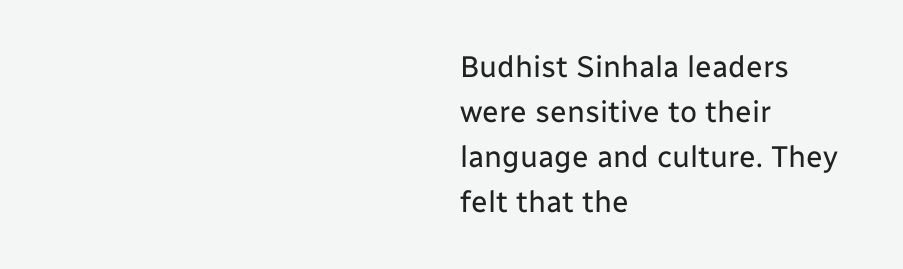Budhist Sinhala leaders were sensitive to their language and culture. They felt that the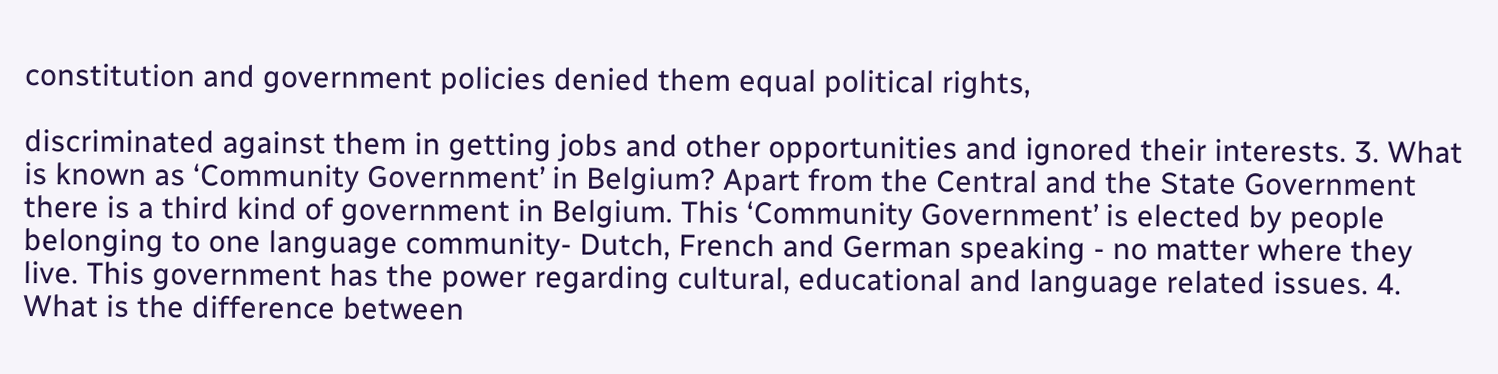constitution and government policies denied them equal political rights,

discriminated against them in getting jobs and other opportunities and ignored their interests. 3. What is known as ‘Community Government’ in Belgium? Apart from the Central and the State Government there is a third kind of government in Belgium. This ‘Community Government’ is elected by people belonging to one language community- Dutch, French and German speaking - no matter where they live. This government has the power regarding cultural, educational and language related issues. 4. What is the difference between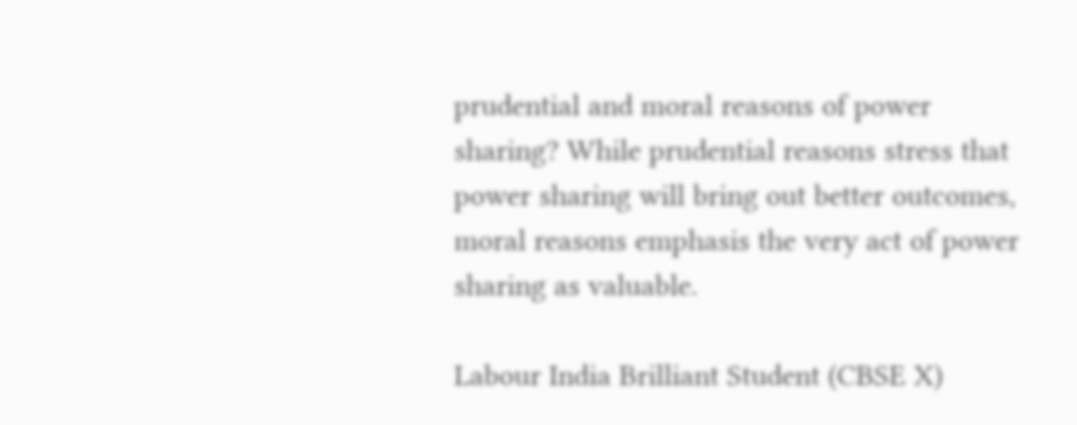prudential and moral reasons of power sharing? While prudential reasons stress that power sharing will bring out better outcomes, moral reasons emphasis the very act of power sharing as valuable.

Labour India Brilliant Student (CBSE X)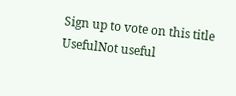Sign up to vote on this title
UsefulNot useful